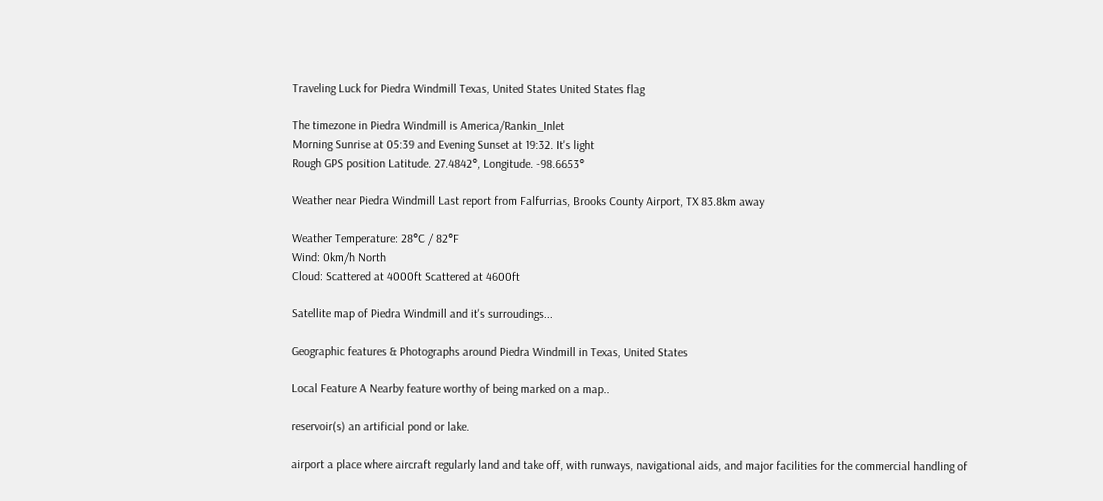Traveling Luck for Piedra Windmill Texas, United States United States flag

The timezone in Piedra Windmill is America/Rankin_Inlet
Morning Sunrise at 05:39 and Evening Sunset at 19:32. It's light
Rough GPS position Latitude. 27.4842°, Longitude. -98.6653°

Weather near Piedra Windmill Last report from Falfurrias, Brooks County Airport, TX 83.8km away

Weather Temperature: 28°C / 82°F
Wind: 0km/h North
Cloud: Scattered at 4000ft Scattered at 4600ft

Satellite map of Piedra Windmill and it's surroudings...

Geographic features & Photographs around Piedra Windmill in Texas, United States

Local Feature A Nearby feature worthy of being marked on a map..

reservoir(s) an artificial pond or lake.

airport a place where aircraft regularly land and take off, with runways, navigational aids, and major facilities for the commercial handling of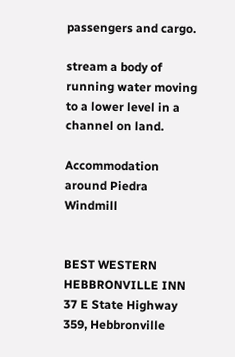passengers and cargo.

stream a body of running water moving to a lower level in a channel on land.

Accommodation around Piedra Windmill


BEST WESTERN HEBBRONVILLE INN 37 E State Highway 359, Hebbronville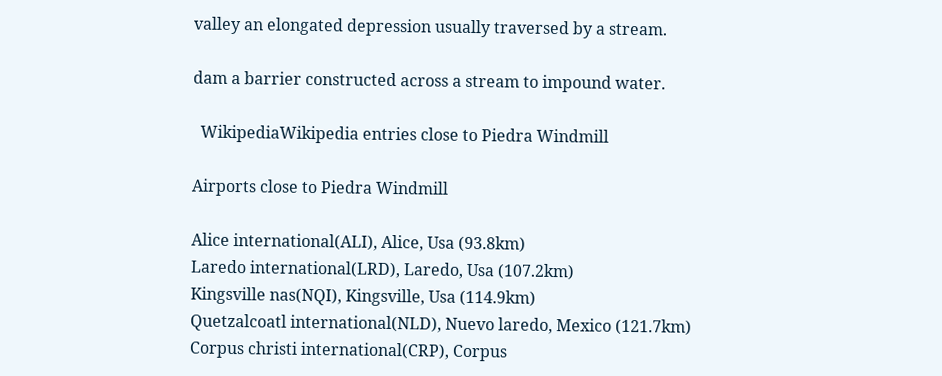valley an elongated depression usually traversed by a stream.

dam a barrier constructed across a stream to impound water.

  WikipediaWikipedia entries close to Piedra Windmill

Airports close to Piedra Windmill

Alice international(ALI), Alice, Usa (93.8km)
Laredo international(LRD), Laredo, Usa (107.2km)
Kingsville nas(NQI), Kingsville, Usa (114.9km)
Quetzalcoatl international(NLD), Nuevo laredo, Mexico (121.7km)
Corpus christi international(CRP), Corpus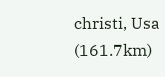christi, Usa (161.7km)